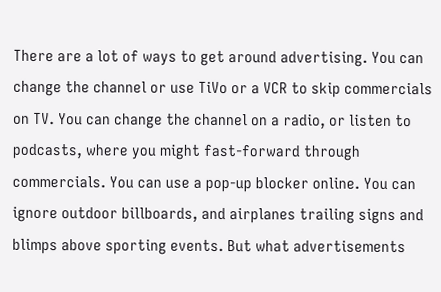There are a lot of ways to get around advertising. You can change the channel or use TiVo or a VCR to skip commercials on TV. You can change the channel on a radio, or listen to podcasts, where you might fast-forward through commercials. You can use a pop-up blocker online. You can ignore outdoor billboards, and airplanes trailing signs and blimps above sporting events. But what advertisements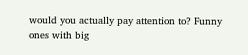would you actually pay attention to? Funny ones with big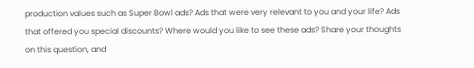production values such as Super Bowl ads? Ads that were very relevant to you and your life? Ads that offered you special discounts? Where would you like to see these ads? Share your thoughts on this question, and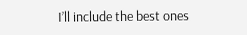I’ll include the best ones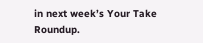in next week’s Your Take Roundup.